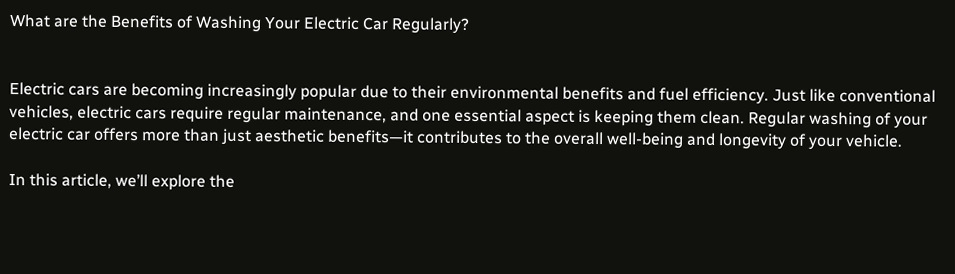What are the Benefits of Washing Your Electric Car Regularly?


Electric cars are becoming increasingly popular due to their environmental benefits and fuel efficiency. Just like conventional vehicles, electric cars require regular maintenance, and one essential aspect is keeping them clean. Regular washing of your electric car offers more than just aesthetic benefits—it contributes to the overall well-being and longevity of your vehicle.

In this article, we’ll explore the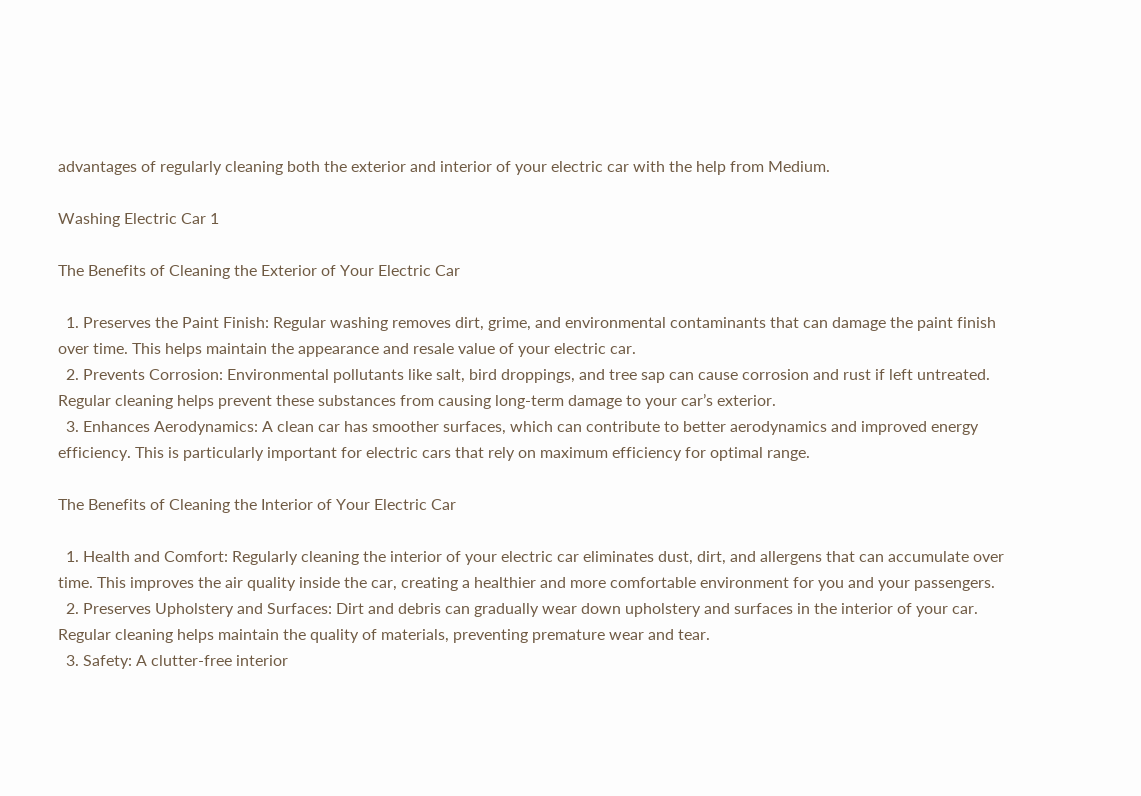advantages of regularly cleaning both the exterior and interior of your electric car with the help from Medium.

Washing Electric Car 1

The Benefits of Cleaning the Exterior of Your Electric Car

  1. Preserves the Paint Finish: Regular washing removes dirt, grime, and environmental contaminants that can damage the paint finish over time. This helps maintain the appearance and resale value of your electric car.
  2. Prevents Corrosion: Environmental pollutants like salt, bird droppings, and tree sap can cause corrosion and rust if left untreated. Regular cleaning helps prevent these substances from causing long-term damage to your car’s exterior.
  3. Enhances Aerodynamics: A clean car has smoother surfaces, which can contribute to better aerodynamics and improved energy efficiency. This is particularly important for electric cars that rely on maximum efficiency for optimal range.

The Benefits of Cleaning the Interior of Your Electric Car

  1. Health and Comfort: Regularly cleaning the interior of your electric car eliminates dust, dirt, and allergens that can accumulate over time. This improves the air quality inside the car, creating a healthier and more comfortable environment for you and your passengers.
  2. Preserves Upholstery and Surfaces: Dirt and debris can gradually wear down upholstery and surfaces in the interior of your car. Regular cleaning helps maintain the quality of materials, preventing premature wear and tear.
  3. Safety: A clutter-free interior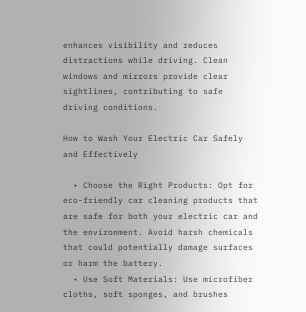enhances visibility and reduces distractions while driving. Clean windows and mirrors provide clear sightlines, contributing to safe driving conditions.

How to Wash Your Electric Car Safely and Effectively

  • Choose the Right Products: Opt for eco-friendly car cleaning products that are safe for both your electric car and the environment. Avoid harsh chemicals that could potentially damage surfaces or harm the battery.
  • Use Soft Materials: Use microfiber cloths, soft sponges, and brushes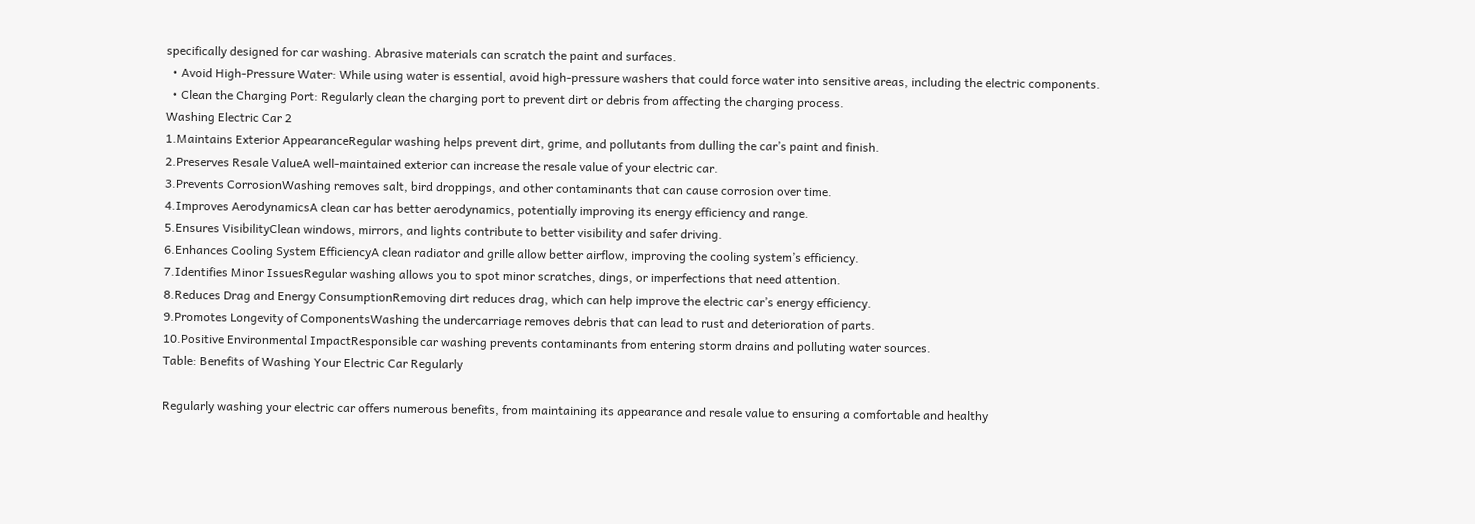specifically designed for car washing. Abrasive materials can scratch the paint and surfaces.
  • Avoid High-Pressure Water: While using water is essential, avoid high-pressure washers that could force water into sensitive areas, including the electric components.
  • Clean the Charging Port: Regularly clean the charging port to prevent dirt or debris from affecting the charging process.
Washing Electric Car 2
1.Maintains Exterior AppearanceRegular washing helps prevent dirt, grime, and pollutants from dulling the car’s paint and finish.
2.Preserves Resale ValueA well-maintained exterior can increase the resale value of your electric car.
3.Prevents CorrosionWashing removes salt, bird droppings, and other contaminants that can cause corrosion over time.
4.Improves AerodynamicsA clean car has better aerodynamics, potentially improving its energy efficiency and range.
5.Ensures VisibilityClean windows, mirrors, and lights contribute to better visibility and safer driving.
6.Enhances Cooling System EfficiencyA clean radiator and grille allow better airflow, improving the cooling system’s efficiency.
7.Identifies Minor IssuesRegular washing allows you to spot minor scratches, dings, or imperfections that need attention.
8.Reduces Drag and Energy ConsumptionRemoving dirt reduces drag, which can help improve the electric car’s energy efficiency.
9.Promotes Longevity of ComponentsWashing the undercarriage removes debris that can lead to rust and deterioration of parts.
10.Positive Environmental ImpactResponsible car washing prevents contaminants from entering storm drains and polluting water sources.
Table: Benefits of Washing Your Electric Car Regularly

Regularly washing your electric car offers numerous benefits, from maintaining its appearance and resale value to ensuring a comfortable and healthy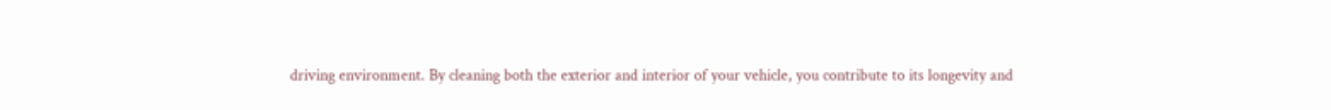driving environment. By cleaning both the exterior and interior of your vehicle, you contribute to its longevity and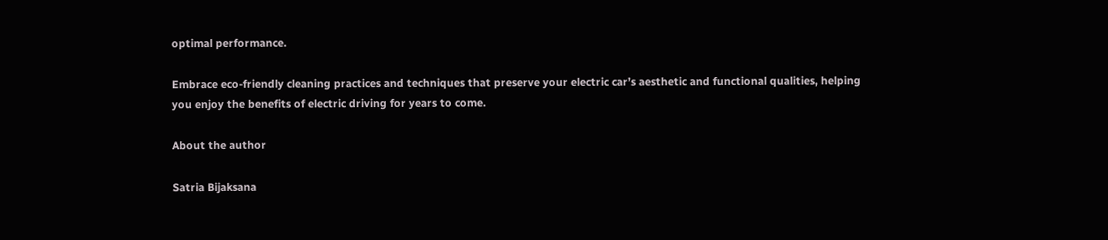optimal performance.

Embrace eco-friendly cleaning practices and techniques that preserve your electric car’s aesthetic and functional qualities, helping you enjoy the benefits of electric driving for years to come.

About the author

Satria Bijaksana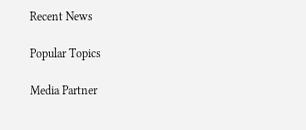Recent News

Popular Topics

Media Partner